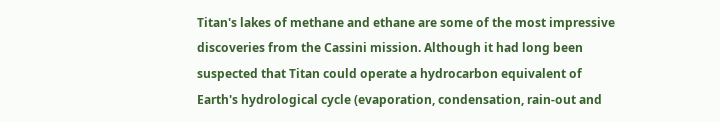Titan's lakes of methane and ethane are some of the most impressive discoveries from the Cassini mission. Although it had long been suspected that Titan could operate a hydrocarbon equivalent of Earth's hydrological cycle (evaporation, condensation, rain-out and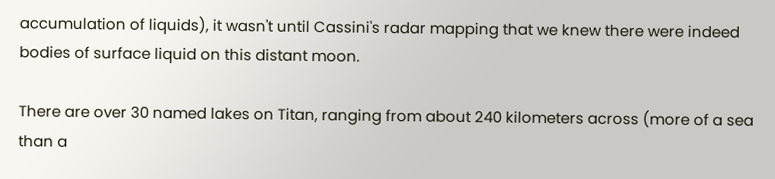accumulation of liquids), it wasn't until Cassini's radar mapping that we knew there were indeed bodies of surface liquid on this distant moon.

There are over 30 named lakes on Titan, ranging from about 240 kilometers across (more of a sea than a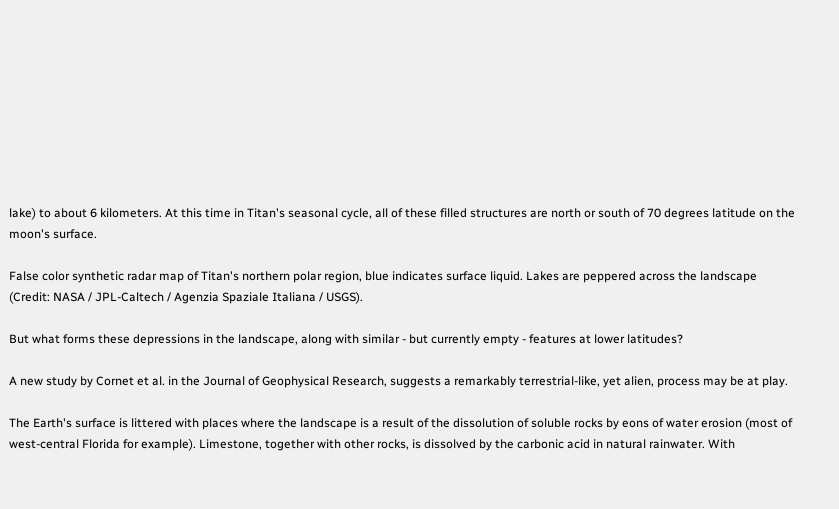lake) to about 6 kilometers. At this time in Titan's seasonal cycle, all of these filled structures are north or south of 70 degrees latitude on the moon's surface.

False color synthetic radar map of Titan's northern polar region, blue indicates surface liquid. Lakes are peppered across the landscape (Credit: NASA / JPL-Caltech / Agenzia Spaziale Italiana / USGS).

But what forms these depressions in the landscape, along with similar - but currently empty - features at lower latitudes?

A new study by Cornet et al. in the Journal of Geophysical Research, suggests a remarkably terrestrial-like, yet alien, process may be at play.

The Earth's surface is littered with places where the landscape is a result of the dissolution of soluble rocks by eons of water erosion (most of west-central Florida for example). Limestone, together with other rocks, is dissolved by the carbonic acid in natural rainwater. With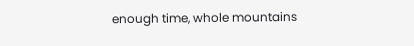enough time, whole mountains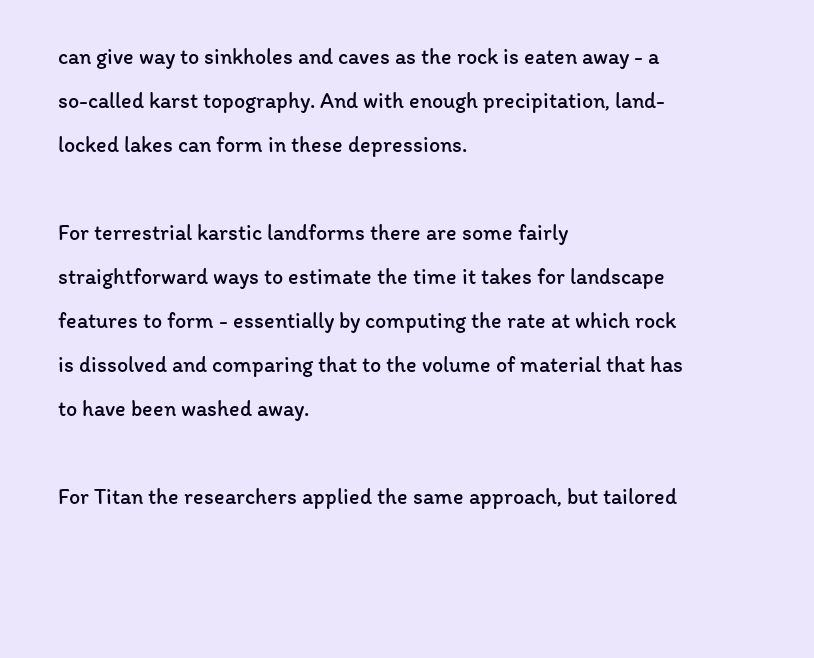can give way to sinkholes and caves as the rock is eaten away - a so-called karst topography. And with enough precipitation, land-locked lakes can form in these depressions.

For terrestrial karstic landforms there are some fairly straightforward ways to estimate the time it takes for landscape features to form - essentially by computing the rate at which rock is dissolved and comparing that to the volume of material that has to have been washed away.

For Titan the researchers applied the same approach, but tailored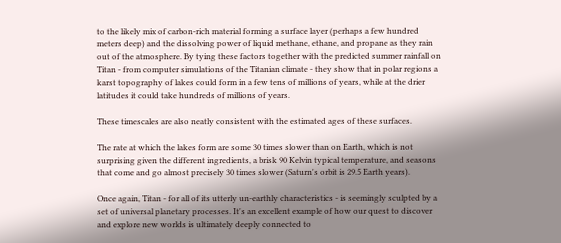to the likely mix of carbon-rich material forming a surface layer (perhaps a few hundred meters deep) and the dissolving power of liquid methane, ethane, and propane as they rain out of the atmosphere. By tying these factors together with the predicted summer rainfall on Titan - from computer simulations of the Titanian climate - they show that in polar regions a karst topography of lakes could form in a few tens of millions of years, while at the drier latitudes it could take hundreds of millions of years.

These timescales are also neatly consistent with the estimated ages of these surfaces.

The rate at which the lakes form are some 30 times slower than on Earth, which is not surprising given the different ingredients, a brisk 90 Kelvin typical temperature, and seasons that come and go almost precisely 30 times slower (Saturn's orbit is 29.5 Earth years).

Once again, Titan - for all of its utterly un-earthly characteristics - is seemingly sculpted by a set of universal planetary processes. It's an excellent example of how our quest to discover and explore new worlds is ultimately deeply connected to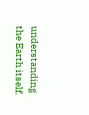understanding the Earth itself.